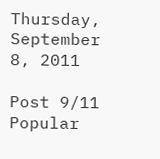Thursday, September 8, 2011

Post 9/11 Popular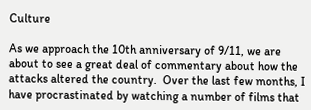Culture

As we approach the 10th anniversary of 9/11, we are about to see a great deal of commentary about how the attacks altered the country.  Over the last few months, I have procrastinated by watching a number of films that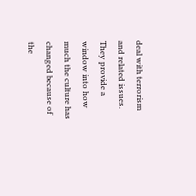deal with terrorism and related issues.  They provide a window into how much the culture has changed because of the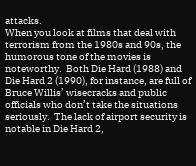attacks.
When you look at films that deal with terrorism from the 1980s and 90s, the humorous tone of the movies is noteworthy.  Both Die Hard (1988) and Die Hard 2 (1990), for instance, are full of Bruce Willis’ wisecracks and public officials who don’t take the situations seriously.  The lack of airport security is notable in Die Hard 2,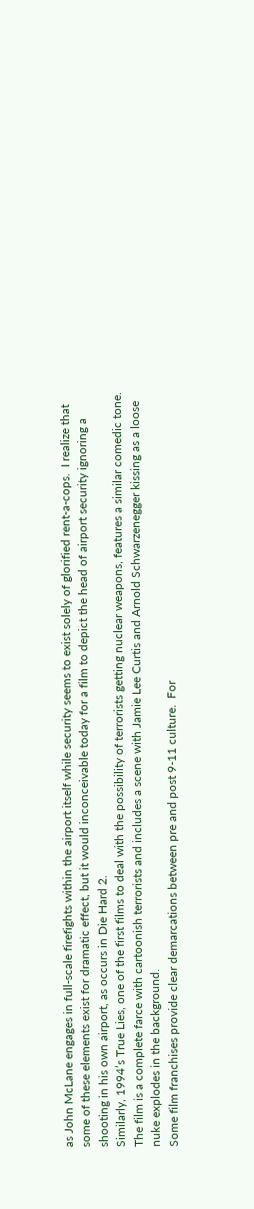as John McLane engages in full-scale firefights within the airport itself while security seems to exist solely of glorified rent-a-cops.  I realize that some of these elements exist for dramatic effect, but it would inconceivable today for a film to depict the head of airport security ignoring a shooting in his own airport, as occurs in Die Hard 2.
Similarly, 1994’s True Lies, one of the first films to deal with the possibility of terrorists getting nuclear weapons, features a similar comedic tone.  The film is a complete farce with cartoonish terrorists and includes a scene with Jamie Lee Curtis and Arnold Schwarzenegger kissing as a loose nuke explodes in the background.
Some film franchises provide clear demarcations between pre and post 9-11 culture.  For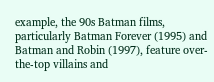example, the 90s Batman films, particularly Batman Forever (1995) and Batman and Robin (1997), feature over-the-top villains and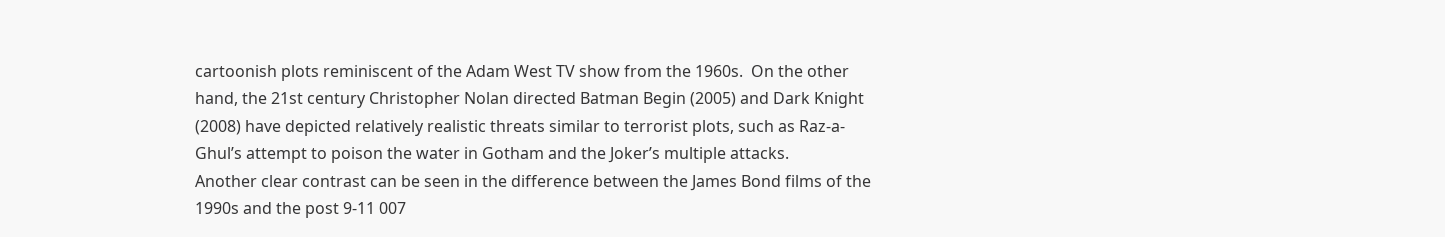cartoonish plots reminiscent of the Adam West TV show from the 1960s.  On the other hand, the 21st century Christopher Nolan directed Batman Begin (2005) and Dark Knight (2008) have depicted relatively realistic threats similar to terrorist plots, such as Raz-a-Ghul’s attempt to poison the water in Gotham and the Joker’s multiple attacks.
Another clear contrast can be seen in the difference between the James Bond films of the 1990s and the post 9-11 007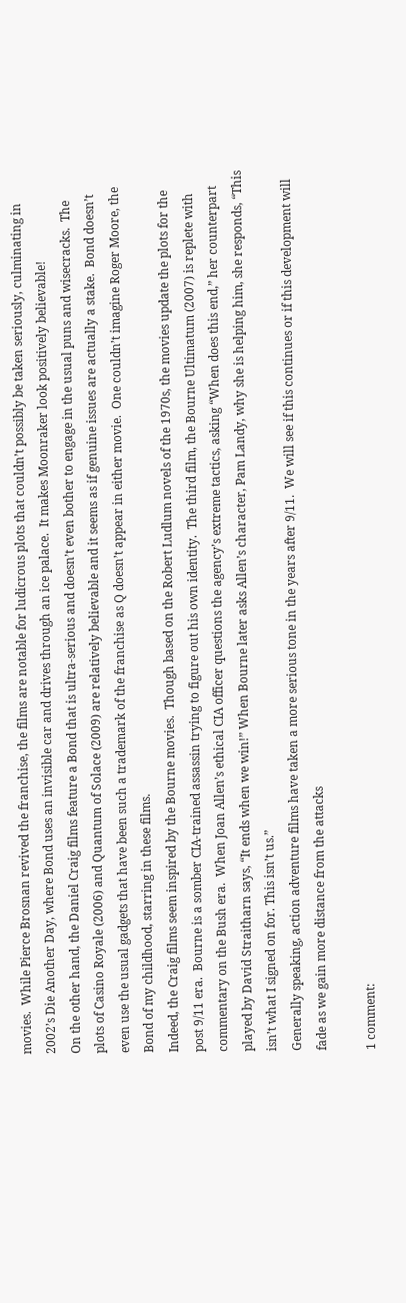movies.  While Pierce Brosnan revived the franchise, the films are notable for ludicrous plots that couldn’t possibly be taken seriously, culminating in 2002’s Die Another Day, where Bond uses an invisible car and drives through an ice palace.  It makes Moonraker look positively believable!
On the other hand, the Daniel Craig films feature a Bond that is ultra-serious and doesn’t even bother to engage in the usual puns and wisecracks.  The plots of Casino Royale (2006) and Quantum of Solace (2009) are relatively believable and it seems as if genuine issues are actually a stake.  Bond doesn’t even use the usual gadgets that have been such a trademark of the franchise as Q doesn’t appear in either movie.  One couldn’t imagine Roger Moore, the Bond of my childhood, starring in these films.
Indeed, the Craig films seem inspired by the Bourne movies.  Though based on the Robert Ludlum novels of the 1970s, the movies update the plots for the post 9/11 era.  Bourne is a somber CIA-trained assassin trying to figure out his own identity.  The third film, the Bourne Ultimatum (2007) is replete with commentary on the Bush era.  When Joan Allen’s ethical CIA officer questions the agency’s extreme tactics, asking “When does this end,” her counterpart played by David Straitharn says, “It ends when we win!” When Bourne later asks Allen’s character, Pam Landy, why she is helping him, she responds, “This isn’t what I signed on for. This isn’t us.”
Generally speaking, action adventure films have taken a more serious tone in the years after 9/11.  We will see if this continues or if this development will fade as we gain more distance from the attacks

1 comment: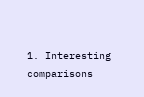1. Interesting comparisons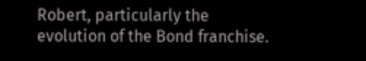Robert, particularly the evolution of the Bond franchise.